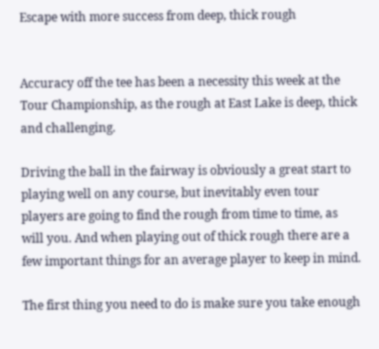Escape with more success from deep, thick rough


Accuracy off the tee has been a necessity this week at the Tour Championship, as the rough at East Lake is deep, thick and challenging.

Driving the ball in the fairway is obviously a great start to playing well on any course, but inevitably even tour players are going to find the rough from time to time, as will you. And when playing out of thick rough there are a few important things for an average player to keep in mind.

The first thing you need to do is make sure you take enough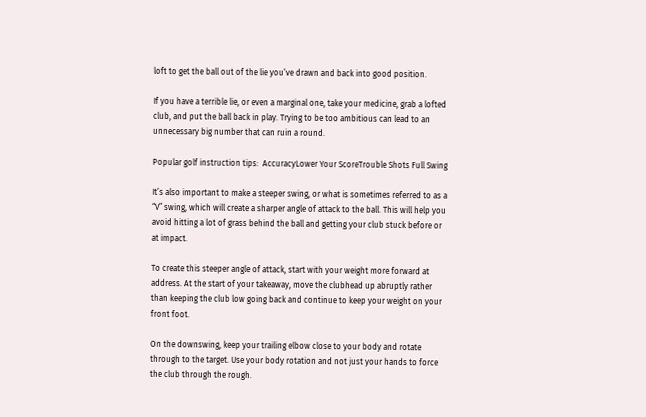loft to get the ball out of the lie you’ve drawn and back into good position.

If you have a terrible lie, or even a marginal one, take your medicine, grab a lofted club, and put the ball back in play. Trying to be too ambitious can lead to an unnecessary big number that can ruin a round.

Popular golf instruction tips:  AccuracyLower Your ScoreTrouble Shots Full Swing

It’s also important to make a steeper swing, or what is sometimes referred to as a “V” swing, which will create a sharper angle of attack to the ball. This will help you avoid hitting a lot of grass behind the ball and getting your club stuck before or at impact.

To create this steeper angle of attack, start with your weight more forward at address. At the start of your takeaway, move the clubhead up abruptly rather than keeping the club low going back and continue to keep your weight on your front foot.

On the downswing, keep your trailing elbow close to your body and rotate through to the target. Use your body rotation and not just your hands to force the club through the rough.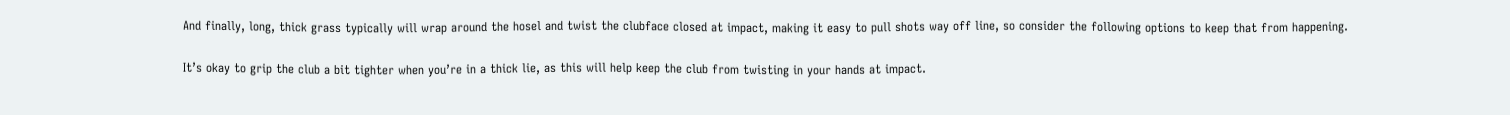And finally, long, thick grass typically will wrap around the hosel and twist the clubface closed at impact, making it easy to pull shots way off line, so consider the following options to keep that from happening.

It’s okay to grip the club a bit tighter when you’re in a thick lie, as this will help keep the club from twisting in your hands at impact.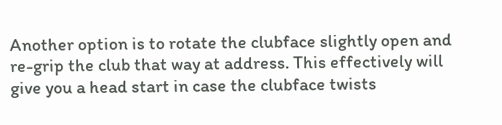Another option is to rotate the clubface slightly open and re-grip the club that way at address. This effectively will give you a head start in case the clubface twists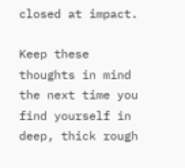closed at impact.

Keep these thoughts in mind the next time you find yourself in deep, thick rough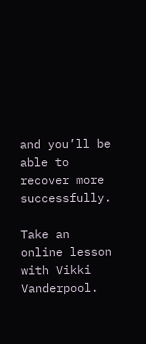and you’ll be able to recover more successfully.

Take an online lesson with Vikki Vanderpool.